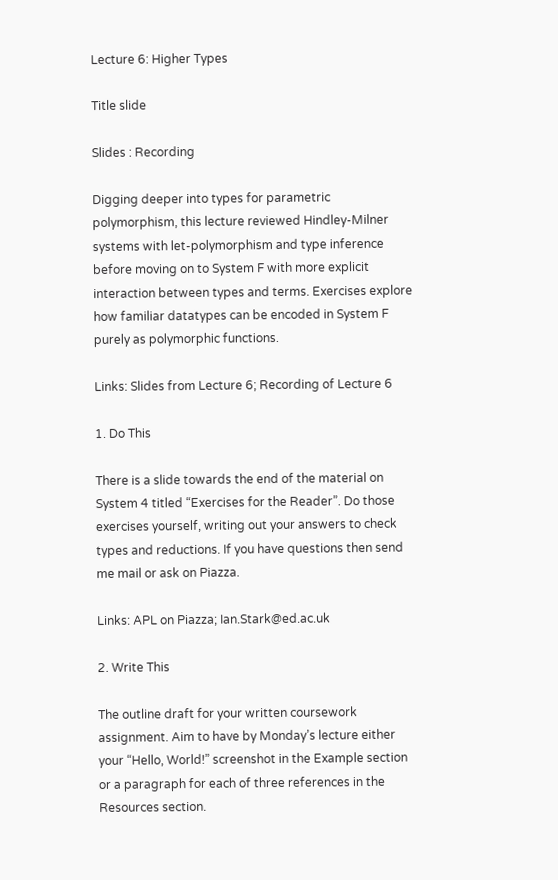Lecture 6: Higher Types

Title slide

Slides : Recording

Digging deeper into types for parametric polymorphism, this lecture reviewed Hindley-Milner systems with let-polymorphism and type inference before moving on to System F with more explicit interaction between types and terms. Exercises explore how familiar datatypes can be encoded in System F purely as polymorphic functions.

Links: Slides from Lecture 6; Recording of Lecture 6

1. Do This

There is a slide towards the end of the material on System 4 titled “Exercises for the Reader”. Do those exercises yourself, writing out your answers to check types and reductions. If you have questions then send me mail or ask on Piazza.

Links: APL on Piazza; Ian.Stark@ed.ac.uk

2. Write This

The outline draft for your written coursework assignment. Aim to have by Monday’s lecture either your “Hello, World!” screenshot in the Example section or a paragraph for each of three references in the Resources section.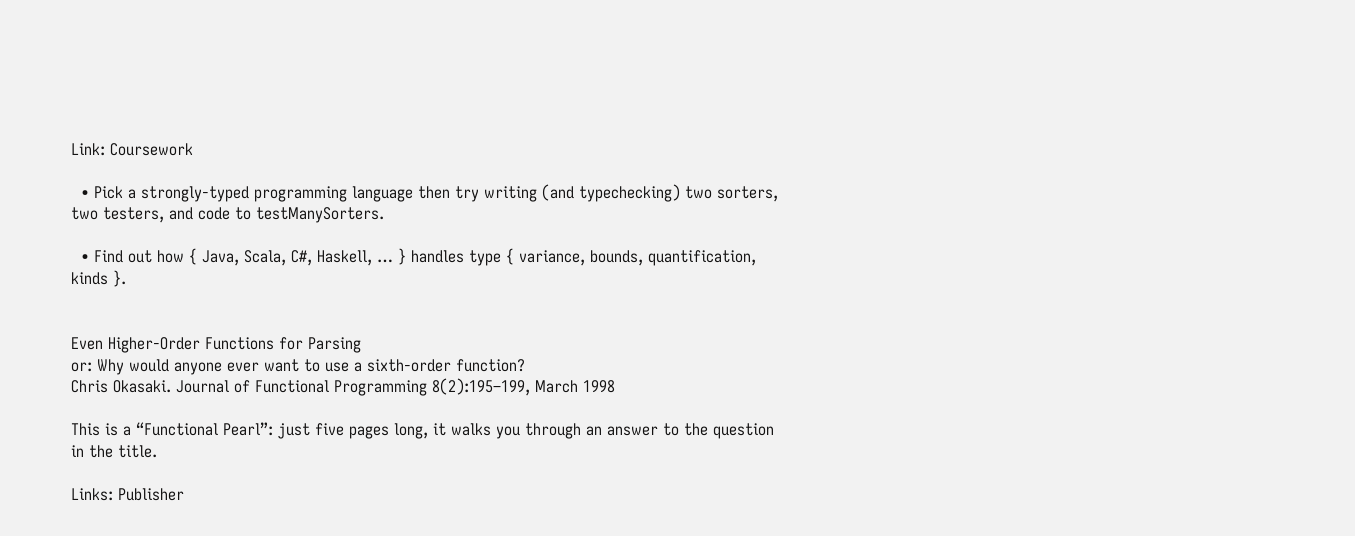Link: Coursework

  • Pick a strongly-typed programming language then try writing (and typechecking) two sorters, two testers, and code to testManySorters.

  • Find out how { Java, Scala, C#, Haskell, … } handles type { variance, bounds, quantification, kinds }.


Even Higher-Order Functions for Parsing
or: Why would anyone ever want to use a sixth-order function?
Chris Okasaki. Journal of Functional Programming 8(2):195–199, March 1998

This is a “Functional Pearl”: just five pages long, it walks you through an answer to the question in the title.

Links: Publisher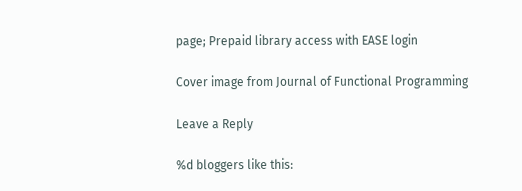page; Prepaid library access with EASE login

Cover image from Journal of Functional Programming

Leave a Reply

%d bloggers like this: